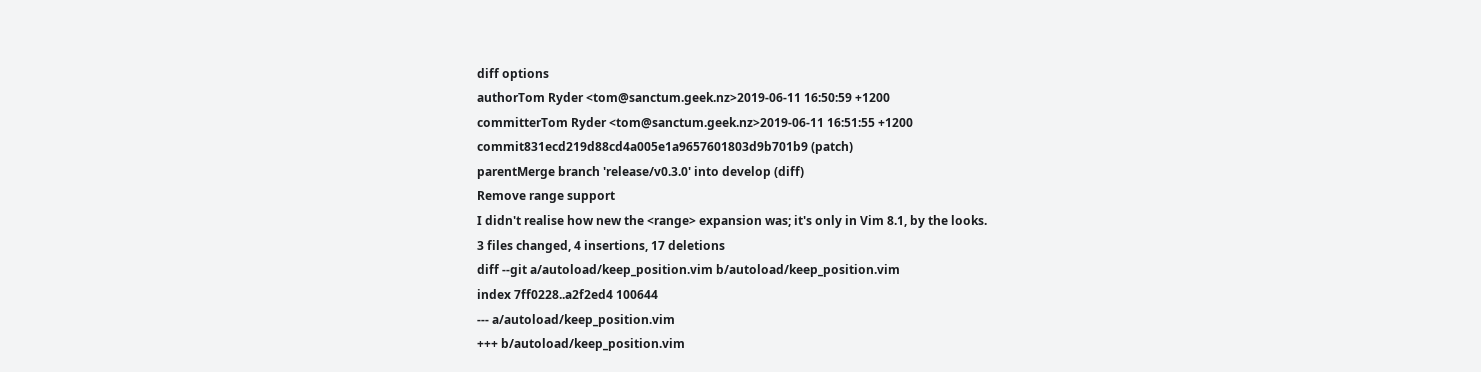diff options
authorTom Ryder <tom@sanctum.geek.nz>2019-06-11 16:50:59 +1200
committerTom Ryder <tom@sanctum.geek.nz>2019-06-11 16:51:55 +1200
commit831ecd219d88cd4a005e1a9657601803d9b701b9 (patch)
parentMerge branch 'release/v0.3.0' into develop (diff)
Remove range support
I didn't realise how new the <range> expansion was; it's only in Vim 8.1, by the looks.
3 files changed, 4 insertions, 17 deletions
diff --git a/autoload/keep_position.vim b/autoload/keep_position.vim
index 7ff0228..a2f2ed4 100644
--- a/autoload/keep_position.vim
+++ b/autoload/keep_position.vim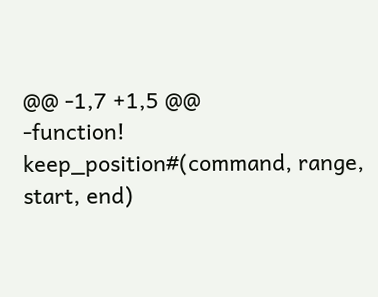@@ -1,7 +1,5 @@
-function! keep_position#(command, range, start, end)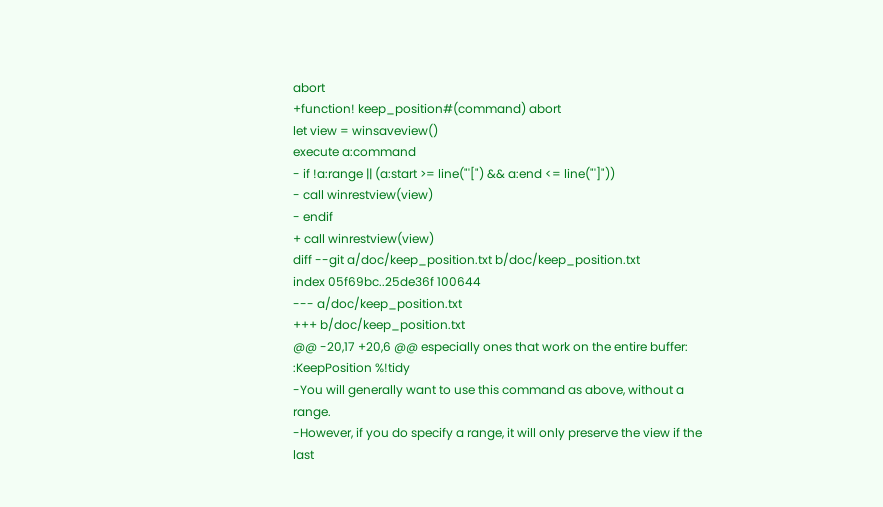abort
+function! keep_position#(command) abort
let view = winsaveview()
execute a:command
- if !a:range || (a:start >= line("'[") && a:end <= line("']"))
- call winrestview(view)
- endif
+ call winrestview(view)
diff --git a/doc/keep_position.txt b/doc/keep_position.txt
index 05f69bc..25de36f 100644
--- a/doc/keep_position.txt
+++ b/doc/keep_position.txt
@@ -20,17 +20,6 @@ especially ones that work on the entire buffer:
:KeepPosition %!tidy
-You will generally want to use this command as above, without a range.
-However, if you do specify a range, it will only preserve the view if the last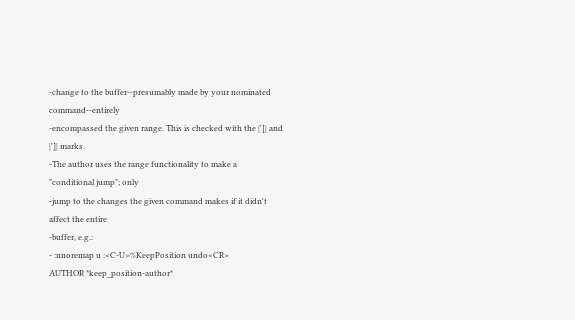-change to the buffer--presumably made by your nominated command--entirely
-encompassed the given range. This is checked with the |'[| and |']| marks.
-The author uses the range functionality to make a "conditional jump"; only
-jump to the changes the given command makes if it didn't affect the entire
-buffer, e.g.:
- :nnoremap u :<C-U>%KeepPosition undo<CR>
AUTHOR *keep_position-author*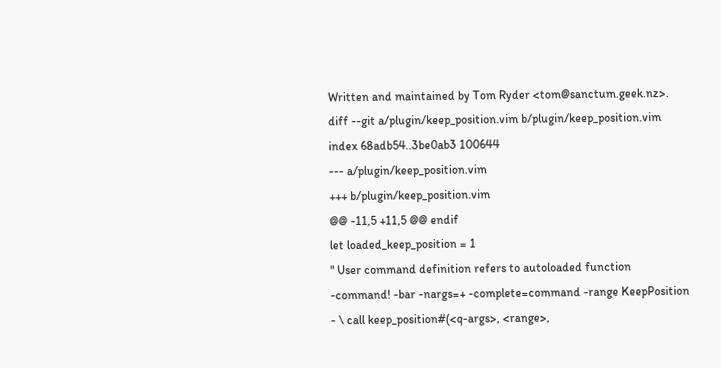Written and maintained by Tom Ryder <tom@sanctum.geek.nz>.
diff --git a/plugin/keep_position.vim b/plugin/keep_position.vim
index 68adb54..3be0ab3 100644
--- a/plugin/keep_position.vim
+++ b/plugin/keep_position.vim
@@ -11,5 +11,5 @@ endif
let loaded_keep_position = 1
" User command definition refers to autoloaded function
-command! -bar -nargs=+ -complete=command -range KeepPosition
- \ call keep_position#(<q-args>, <range>,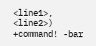<line1>, <line2>)
+command! -bar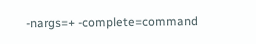-nargs=+ -complete=command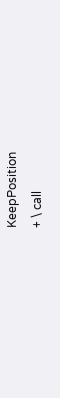KeepPosition
+ \ call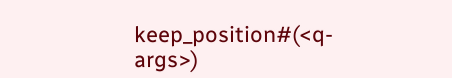keep_position#(<q-args>)